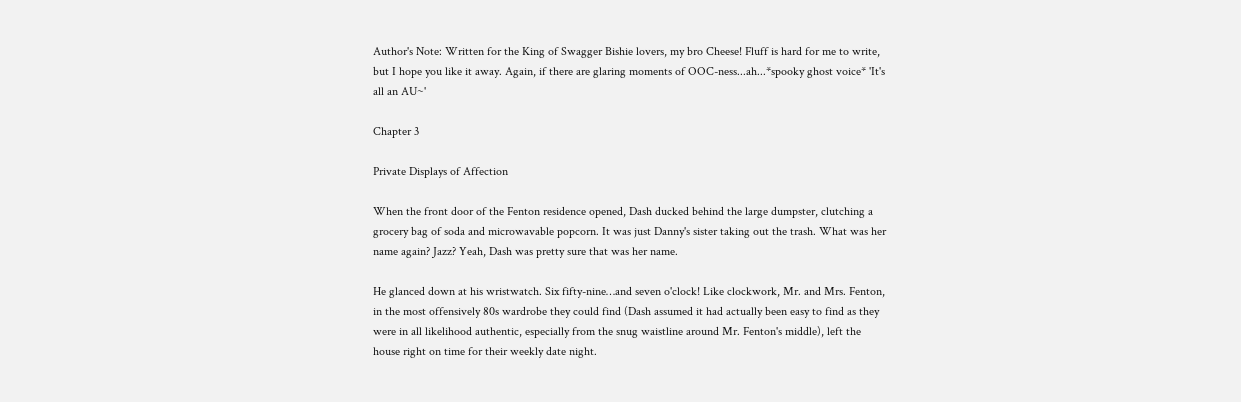Author's Note: Written for the King of Swagger Bishie lovers, my bro Cheese! Fluff is hard for me to write, but I hope you like it away. Again, if there are glaring moments of OOC-ness...ah...*spooky ghost voice* 'It's all an AU~'

Chapter 3

Private Displays of Affection

When the front door of the Fenton residence opened, Dash ducked behind the large dumpster, clutching a grocery bag of soda and microwavable popcorn. It was just Danny's sister taking out the trash. What was her name again? Jazz? Yeah, Dash was pretty sure that was her name.

He glanced down at his wristwatch. Six fifty-nine…and seven o'clock! Like clockwork, Mr. and Mrs. Fenton, in the most offensively 80s wardrobe they could find (Dash assumed it had actually been easy to find as they were in all likelihood authentic, especially from the snug waistline around Mr. Fenton's middle), left the house right on time for their weekly date night.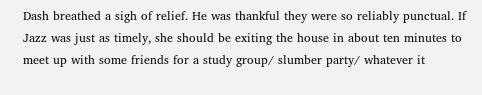Dash breathed a sigh of relief. He was thankful they were so reliably punctual. If Jazz was just as timely, she should be exiting the house in about ten minutes to meet up with some friends for a study group/ slumber party/ whatever it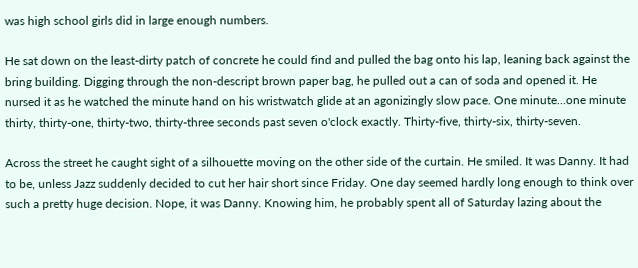was high school girls did in large enough numbers.

He sat down on the least-dirty patch of concrete he could find and pulled the bag onto his lap, leaning back against the bring building. Digging through the non-descript brown paper bag, he pulled out a can of soda and opened it. He nursed it as he watched the minute hand on his wristwatch glide at an agonizingly slow pace. One minute…one minute thirty, thirty-one, thirty-two, thirty-three seconds past seven o'clock exactly. Thirty-five, thirty-six, thirty-seven.

Across the street he caught sight of a silhouette moving on the other side of the curtain. He smiled. It was Danny. It had to be, unless Jazz suddenly decided to cut her hair short since Friday. One day seemed hardly long enough to think over such a pretty huge decision. Nope, it was Danny. Knowing him, he probably spent all of Saturday lazing about the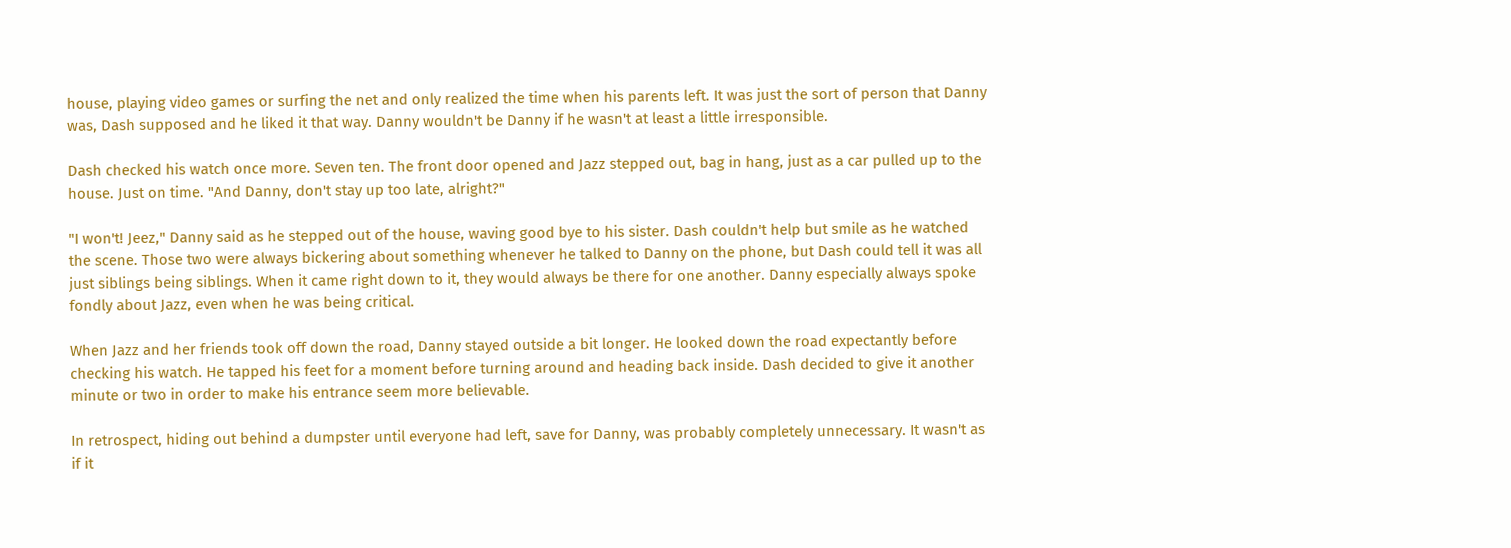house, playing video games or surfing the net and only realized the time when his parents left. It was just the sort of person that Danny was, Dash supposed and he liked it that way. Danny wouldn't be Danny if he wasn't at least a little irresponsible.

Dash checked his watch once more. Seven ten. The front door opened and Jazz stepped out, bag in hang, just as a car pulled up to the house. Just on time. "And Danny, don't stay up too late, alright?"

"I won't! Jeez," Danny said as he stepped out of the house, waving good bye to his sister. Dash couldn't help but smile as he watched the scene. Those two were always bickering about something whenever he talked to Danny on the phone, but Dash could tell it was all just siblings being siblings. When it came right down to it, they would always be there for one another. Danny especially always spoke fondly about Jazz, even when he was being critical.

When Jazz and her friends took off down the road, Danny stayed outside a bit longer. He looked down the road expectantly before checking his watch. He tapped his feet for a moment before turning around and heading back inside. Dash decided to give it another minute or two in order to make his entrance seem more believable.

In retrospect, hiding out behind a dumpster until everyone had left, save for Danny, was probably completely unnecessary. It wasn't as if it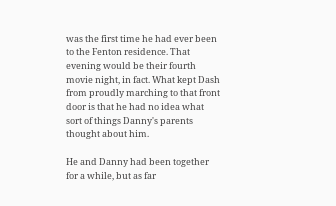was the first time he had ever been to the Fenton residence. That evening would be their fourth movie night, in fact. What kept Dash from proudly marching to that front door is that he had no idea what sort of things Danny's parents thought about him.

He and Danny had been together for a while, but as far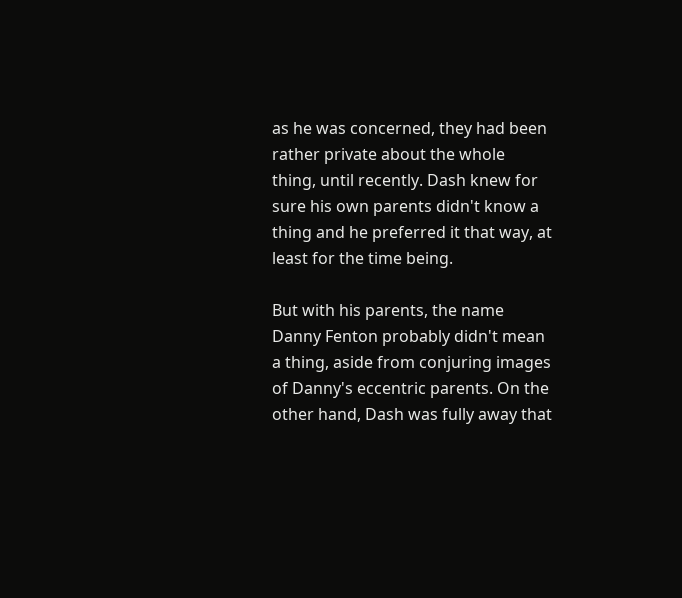as he was concerned, they had been rather private about the whole thing, until recently. Dash knew for sure his own parents didn't know a thing and he preferred it that way, at least for the time being.

But with his parents, the name Danny Fenton probably didn't mean a thing, aside from conjuring images of Danny's eccentric parents. On the other hand, Dash was fully away that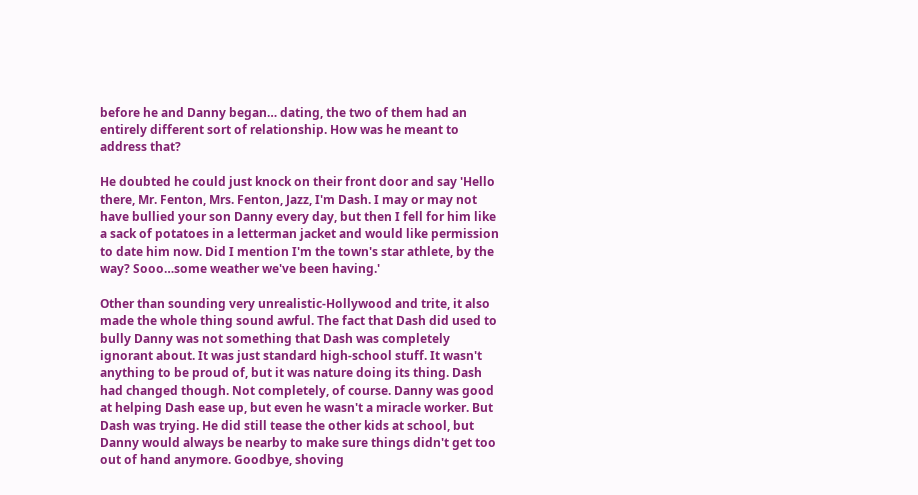before he and Danny began… dating, the two of them had an entirely different sort of relationship. How was he meant to address that?

He doubted he could just knock on their front door and say 'Hello there, Mr. Fenton, Mrs. Fenton, Jazz, I'm Dash. I may or may not have bullied your son Danny every day, but then I fell for him like a sack of potatoes in a letterman jacket and would like permission to date him now. Did I mention I'm the town's star athlete, by the way? Sooo…some weather we've been having.'

Other than sounding very unrealistic-Hollywood and trite, it also made the whole thing sound awful. The fact that Dash did used to bully Danny was not something that Dash was completely ignorant about. It was just standard high-school stuff. It wasn't anything to be proud of, but it was nature doing its thing. Dash had changed though. Not completely, of course. Danny was good at helping Dash ease up, but even he wasn't a miracle worker. But Dash was trying. He did still tease the other kids at school, but Danny would always be nearby to make sure things didn't get too out of hand anymore. Goodbye, shoving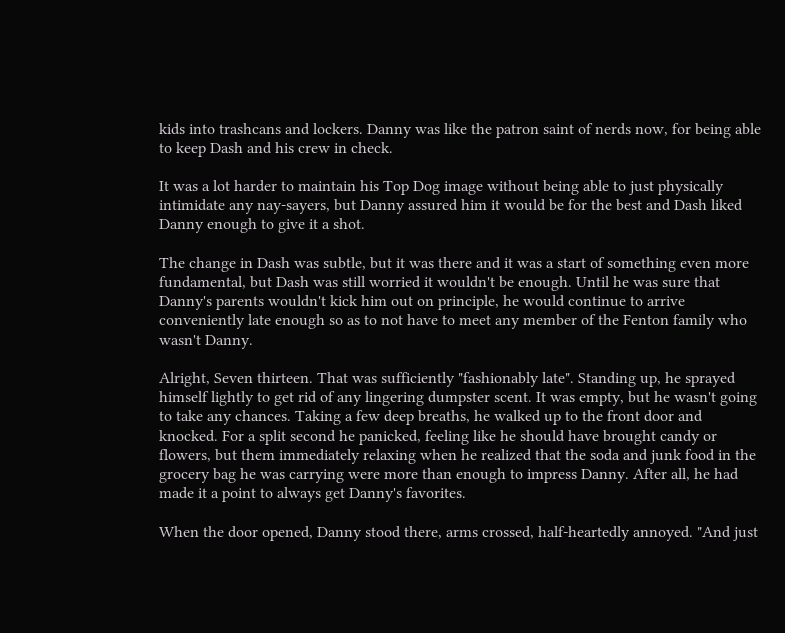kids into trashcans and lockers. Danny was like the patron saint of nerds now, for being able to keep Dash and his crew in check.

It was a lot harder to maintain his Top Dog image without being able to just physically intimidate any nay-sayers, but Danny assured him it would be for the best and Dash liked Danny enough to give it a shot.

The change in Dash was subtle, but it was there and it was a start of something even more fundamental, but Dash was still worried it wouldn't be enough. Until he was sure that Danny's parents wouldn't kick him out on principle, he would continue to arrive conveniently late enough so as to not have to meet any member of the Fenton family who wasn't Danny.

Alright, Seven thirteen. That was sufficiently "fashionably late". Standing up, he sprayed himself lightly to get rid of any lingering dumpster scent. It was empty, but he wasn't going to take any chances. Taking a few deep breaths, he walked up to the front door and knocked. For a split second he panicked, feeling like he should have brought candy or flowers, but them immediately relaxing when he realized that the soda and junk food in the grocery bag he was carrying were more than enough to impress Danny. After all, he had made it a point to always get Danny's favorites.

When the door opened, Danny stood there, arms crossed, half-heartedly annoyed. "And just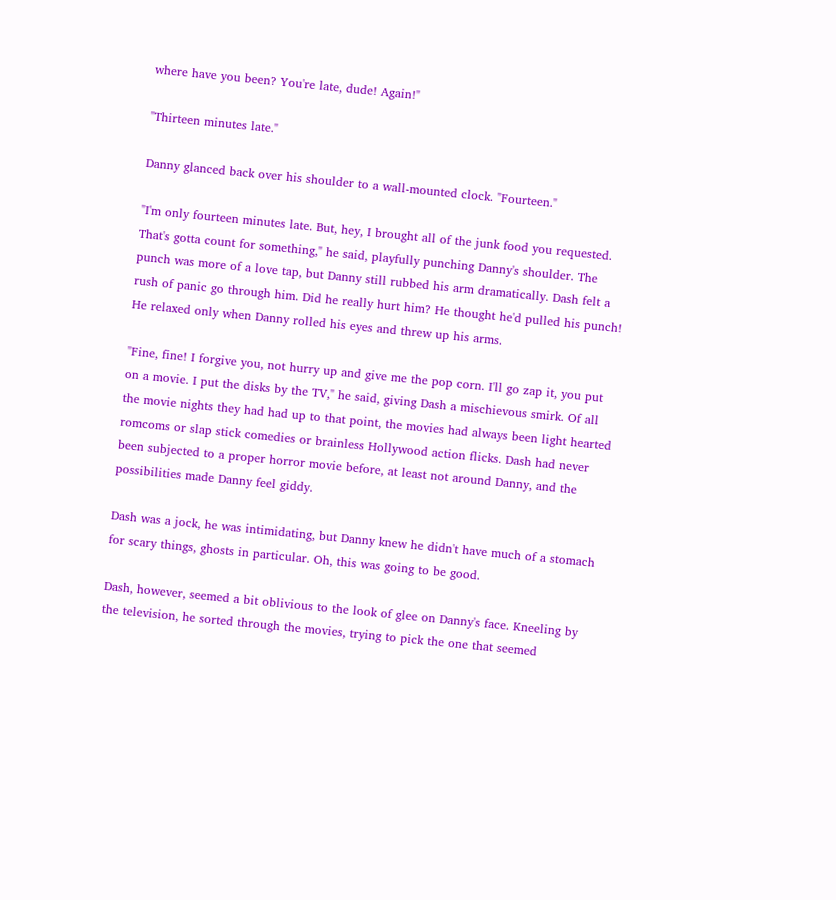where have you been? You're late, dude! Again!"

"Thirteen minutes late."

Danny glanced back over his shoulder to a wall-mounted clock. "Fourteen."

"I'm only fourteen minutes late. But, hey, I brought all of the junk food you requested. That's gotta count for something," he said, playfully punching Danny's shoulder. The punch was more of a love tap, but Danny still rubbed his arm dramatically. Dash felt a rush of panic go through him. Did he really hurt him? He thought he'd pulled his punch! He relaxed only when Danny rolled his eyes and threw up his arms.

"Fine, fine! I forgive you, not hurry up and give me the pop corn. I'll go zap it, you put on a movie. I put the disks by the TV," he said, giving Dash a mischievous smirk. Of all the movie nights they had had up to that point, the movies had always been light hearted romcoms or slap stick comedies or brainless Hollywood action flicks. Dash had never been subjected to a proper horror movie before, at least not around Danny, and the possibilities made Danny feel giddy.

Dash was a jock, he was intimidating, but Danny knew he didn't have much of a stomach for scary things, ghosts in particular. Oh, this was going to be good.

Dash, however, seemed a bit oblivious to the look of glee on Danny's face. Kneeling by the television, he sorted through the movies, trying to pick the one that seemed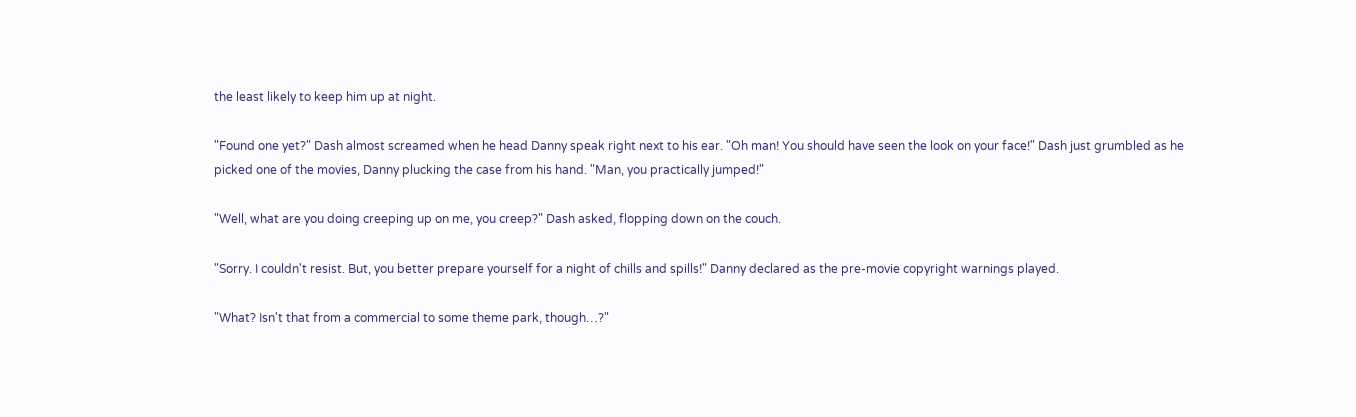the least likely to keep him up at night.

"Found one yet?" Dash almost screamed when he head Danny speak right next to his ear. "Oh man! You should have seen the look on your face!" Dash just grumbled as he picked one of the movies, Danny plucking the case from his hand. "Man, you practically jumped!"

"Well, what are you doing creeping up on me, you creep?" Dash asked, flopping down on the couch.

"Sorry. I couldn't resist. But, you better prepare yourself for a night of chills and spills!" Danny declared as the pre-movie copyright warnings played.

"What? Isn't that from a commercial to some theme park, though…?"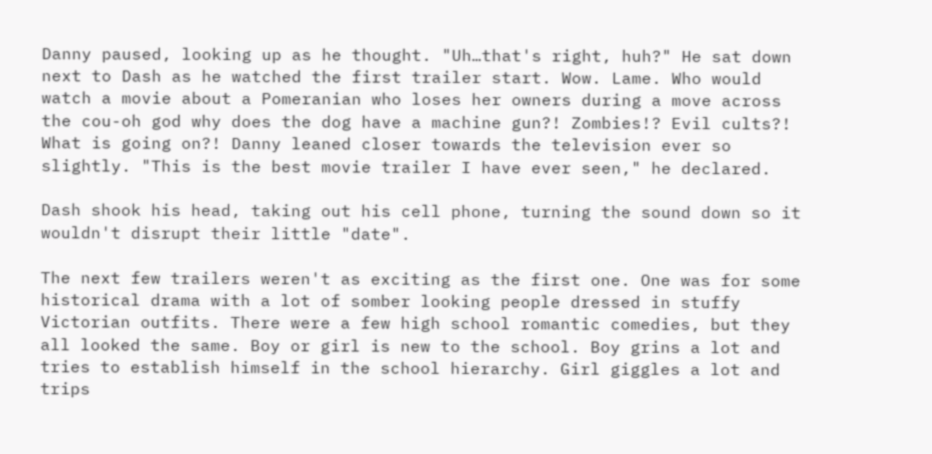Danny paused, looking up as he thought. "Uh…that's right, huh?" He sat down next to Dash as he watched the first trailer start. Wow. Lame. Who would watch a movie about a Pomeranian who loses her owners during a move across the cou-oh god why does the dog have a machine gun?! Zombies!? Evil cults?! What is going on?! Danny leaned closer towards the television ever so slightly. "This is the best movie trailer I have ever seen," he declared.

Dash shook his head, taking out his cell phone, turning the sound down so it wouldn't disrupt their little "date".

The next few trailers weren't as exciting as the first one. One was for some historical drama with a lot of somber looking people dressed in stuffy Victorian outfits. There were a few high school romantic comedies, but they all looked the same. Boy or girl is new to the school. Boy grins a lot and tries to establish himself in the school hierarchy. Girl giggles a lot and trips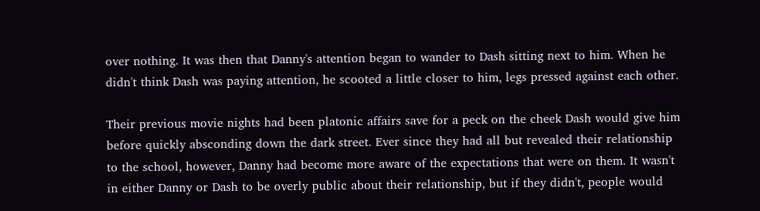over nothing. It was then that Danny's attention began to wander to Dash sitting next to him. When he didn't think Dash was paying attention, he scooted a little closer to him, legs pressed against each other.

Their previous movie nights had been platonic affairs save for a peck on the cheek Dash would give him before quickly absconding down the dark street. Ever since they had all but revealed their relationship to the school, however, Danny had become more aware of the expectations that were on them. It wasn't in either Danny or Dash to be overly public about their relationship, but if they didn't, people would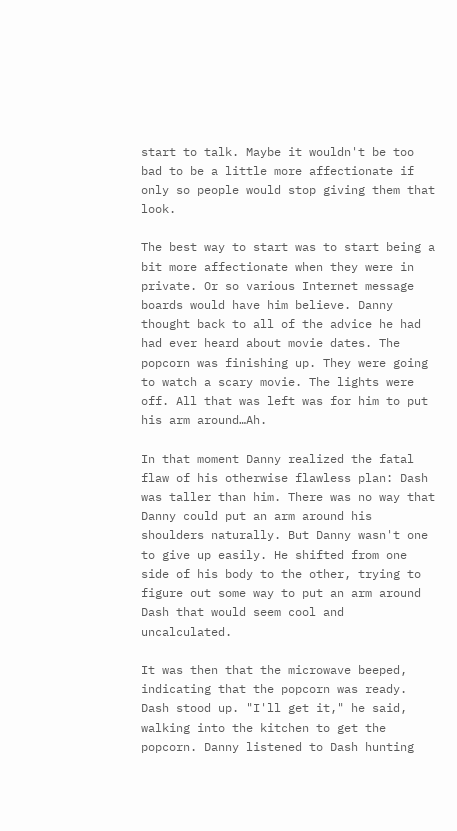start to talk. Maybe it wouldn't be too bad to be a little more affectionate if only so people would stop giving them that look.

The best way to start was to start being a bit more affectionate when they were in private. Or so various Internet message boards would have him believe. Danny thought back to all of the advice he had had ever heard about movie dates. The popcorn was finishing up. They were going to watch a scary movie. The lights were off. All that was left was for him to put his arm around…Ah.

In that moment Danny realized the fatal flaw of his otherwise flawless plan: Dash was taller than him. There was no way that Danny could put an arm around his shoulders naturally. But Danny wasn't one to give up easily. He shifted from one side of his body to the other, trying to figure out some way to put an arm around Dash that would seem cool and uncalculated.

It was then that the microwave beeped, indicating that the popcorn was ready. Dash stood up. "I'll get it," he said, walking into the kitchen to get the popcorn. Danny listened to Dash hunting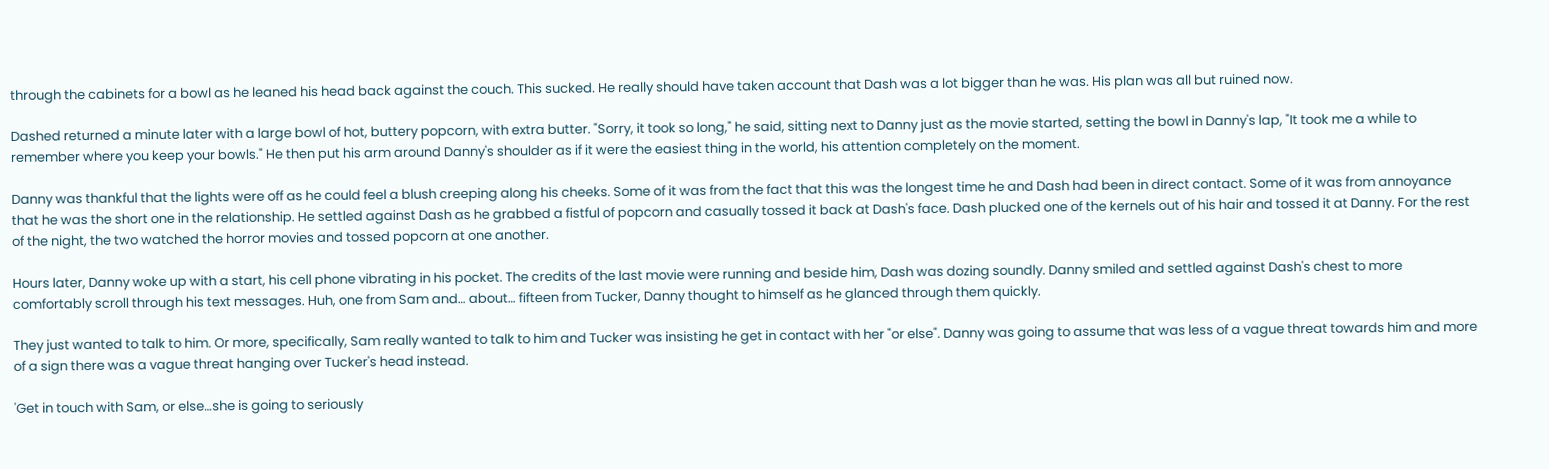through the cabinets for a bowl as he leaned his head back against the couch. This sucked. He really should have taken account that Dash was a lot bigger than he was. His plan was all but ruined now.

Dashed returned a minute later with a large bowl of hot, buttery popcorn, with extra butter. "Sorry, it took so long," he said, sitting next to Danny just as the movie started, setting the bowl in Danny's lap, "It took me a while to remember where you keep your bowls." He then put his arm around Danny's shoulder as if it were the easiest thing in the world, his attention completely on the moment.

Danny was thankful that the lights were off as he could feel a blush creeping along his cheeks. Some of it was from the fact that this was the longest time he and Dash had been in direct contact. Some of it was from annoyance that he was the short one in the relationship. He settled against Dash as he grabbed a fistful of popcorn and casually tossed it back at Dash's face. Dash plucked one of the kernels out of his hair and tossed it at Danny. For the rest of the night, the two watched the horror movies and tossed popcorn at one another.

Hours later, Danny woke up with a start, his cell phone vibrating in his pocket. The credits of the last movie were running and beside him, Dash was dozing soundly. Danny smiled and settled against Dash's chest to more comfortably scroll through his text messages. Huh, one from Sam and… about… fifteen from Tucker, Danny thought to himself as he glanced through them quickly.

They just wanted to talk to him. Or more, specifically, Sam really wanted to talk to him and Tucker was insisting he get in contact with her "or else". Danny was going to assume that was less of a vague threat towards him and more of a sign there was a vague threat hanging over Tucker's head instead.

'Get in touch with Sam, or else…she is going to seriously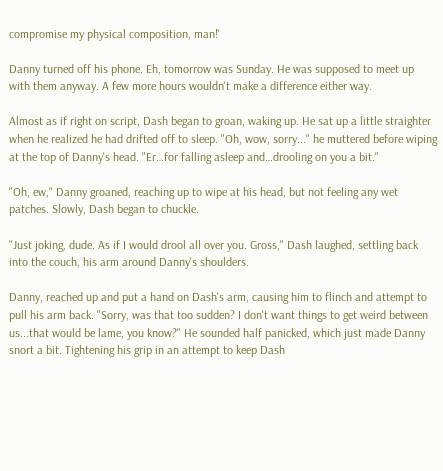compromise my physical composition, man!'

Danny turned off his phone. Eh, tomorrow was Sunday. He was supposed to meet up with them anyway. A few more hours wouldn't make a difference either way.

Almost as if right on script, Dash began to groan, waking up. He sat up a little straighter when he realized he had drifted off to sleep. "Oh, wow, sorry..." he muttered before wiping at the top of Danny's head. "Er…for falling asleep and…drooling on you a bit."

"Oh, ew," Danny groaned, reaching up to wipe at his head, but not feeling any wet patches. Slowly, Dash began to chuckle.

"Just joking, dude. As if I would drool all over you. Gross," Dash laughed, settling back into the couch, his arm around Danny's shoulders.

Danny, reached up and put a hand on Dash's arm, causing him to flinch and attempt to pull his arm back. "Sorry, was that too sudden? I don't want things to get weird between us...that would be lame, you know?" He sounded half panicked, which just made Danny snort a bit. Tightening his grip in an attempt to keep Dash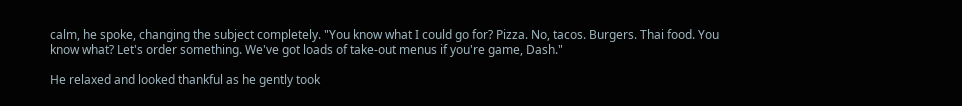calm, he spoke, changing the subject completely. "You know what I could go for? Pizza. No, tacos. Burgers. Thai food. You know what? Let's order something. We've got loads of take-out menus if you're game, Dash."

He relaxed and looked thankful as he gently took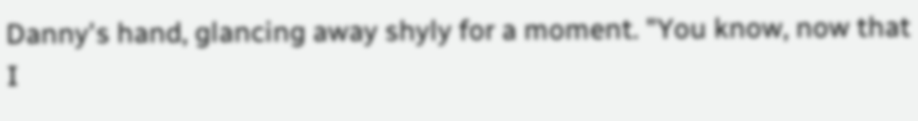Danny's hand, glancing away shyly for a moment. "You know, now that I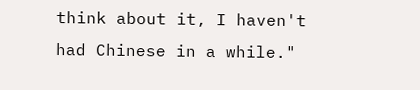think about it, I haven't had Chinese in a while."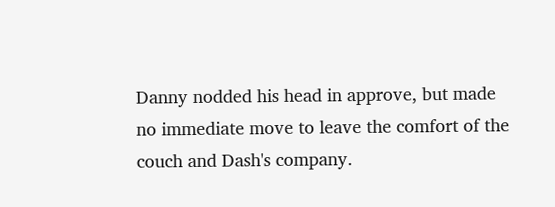Danny nodded his head in approve, but made no immediate move to leave the comfort of the couch and Dash's company.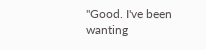"Good. I've been wanting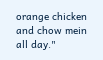orange chicken and chow mein all day."